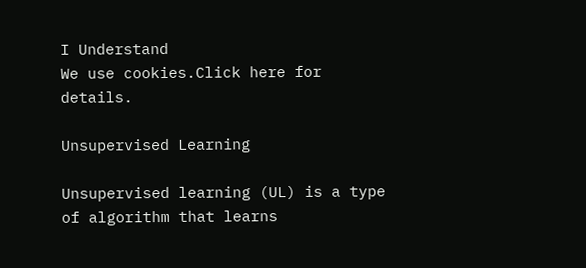I Understand
We use cookies.Click here for details.

Unsupervised Learning

Unsupervised learning (UL) is a type of algorithm that learns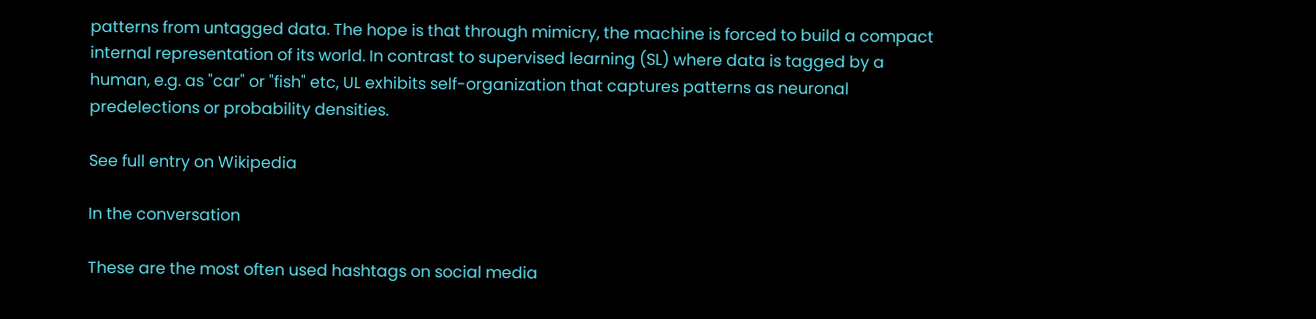patterns from untagged data. The hope is that through mimicry, the machine is forced to build a compact internal representation of its world. In contrast to supervised learning (SL) where data is tagged by a human, e.g. as "car" or "fish" etc, UL exhibits self-organization that captures patterns as neuronal predelections or probability densities.

See full entry on Wikipedia

In the conversation

These are the most often used hashtags on social media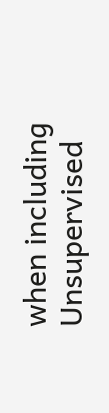when including Unsupervised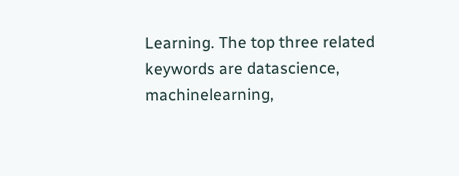Learning. The top three related keywords are datascience, machinelearning,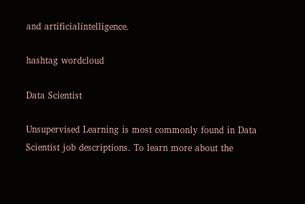and artificialintelligence.

hashtag wordcloud

Data Scientist

Unsupervised Learning is most commonly found in Data Scientist job descriptions. To learn more about the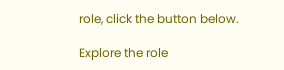role, click the button below.

Explore the role